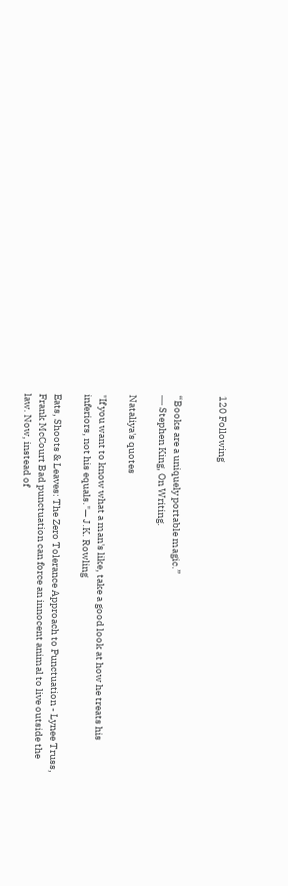120 Following


“Books are a uniquely portable magic.”
― Stephen King, On Writing.

Nataliya's quotes

"If you want to know what a man's like, take a good look at how he treats his inferiors, not his equals."— J.K. Rowling

Eats, Shoots & Leaves: The Zero Tolerance Approach to Punctuation - Lynee Truss, Frank McCourt Bad punctuation can force an innocent animal to live outside the law. Now, instead of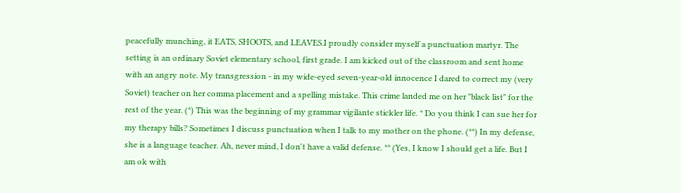peacefully munching, it EATS, SHOOTS, and LEAVES.I proudly consider myself a punctuation martyr. The setting is an ordinary Soviet elementary school, first grade. I am kicked out of the classroom and sent home with an angry note. My transgression - in my wide-eyed seven-year-old innocence I dared to correct my (very Soviet) teacher on her comma placement and a spelling mistake. This crime landed me on her "black list" for the rest of the year. (*) This was the beginning of my grammar vigilante stickler life. * Do you think I can sue her for my therapy bills? Sometimes I discuss punctuation when I talk to my mother on the phone. (**) In my defense, she is a language teacher. Ah, never mind, I don't have a valid defense. ** (Yes, I know I should get a life. But I am ok with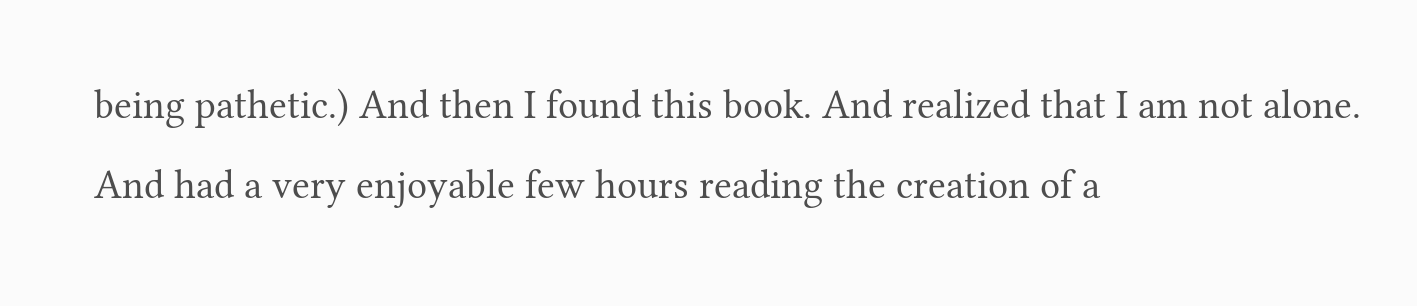being pathetic.) And then I found this book. And realized that I am not alone. And had a very enjoyable few hours reading the creation of a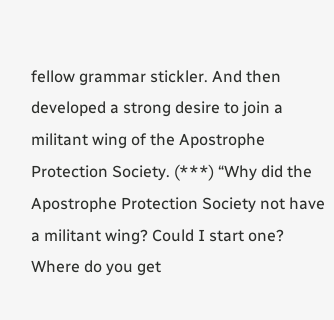fellow grammar stickler. And then developed a strong desire to join a militant wing of the Apostrophe Protection Society. (***) “Why did the Apostrophe Protection Society not have a militant wing? Could I start one? Where do you get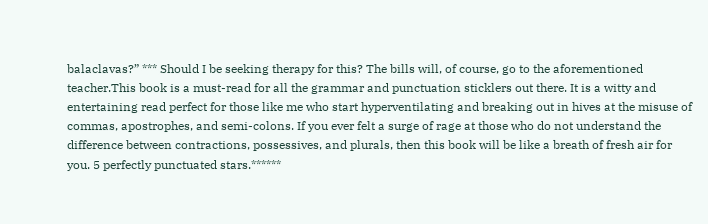balaclavas?” *** Should I be seeking therapy for this? The bills will, of course, go to the aforementioned teacher.This book is a must-read for all the grammar and punctuation sticklers out there. It is a witty and entertaining read perfect for those like me who start hyperventilating and breaking out in hives at the misuse of commas, apostrophes, and semi-colons. If you ever felt a surge of rage at those who do not understand the difference between contractions, possessives, and plurals, then this book will be like a breath of fresh air for you. 5 perfectly punctuated stars.******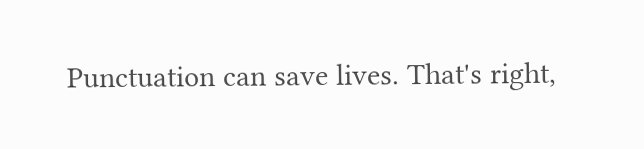Punctuation can save lives. That's right,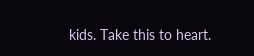kids. Take this to heart.